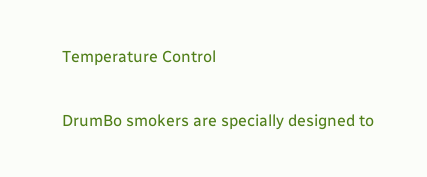Temperature Control

DrumBo smokers are specially designed to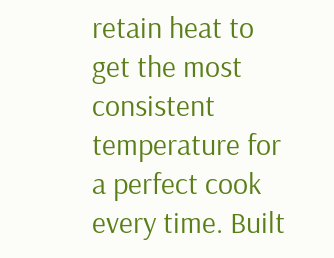retain heat to get the most consistent temperature for a perfect cook every time. Built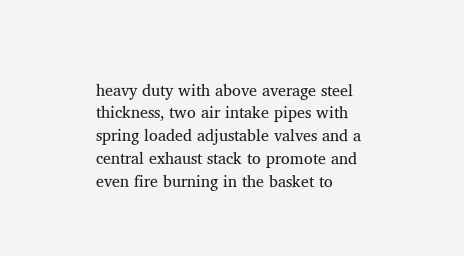heavy duty with above average steel thickness, two air intake pipes with spring loaded adjustable valves and a central exhaust stack to promote and even fire burning in the basket to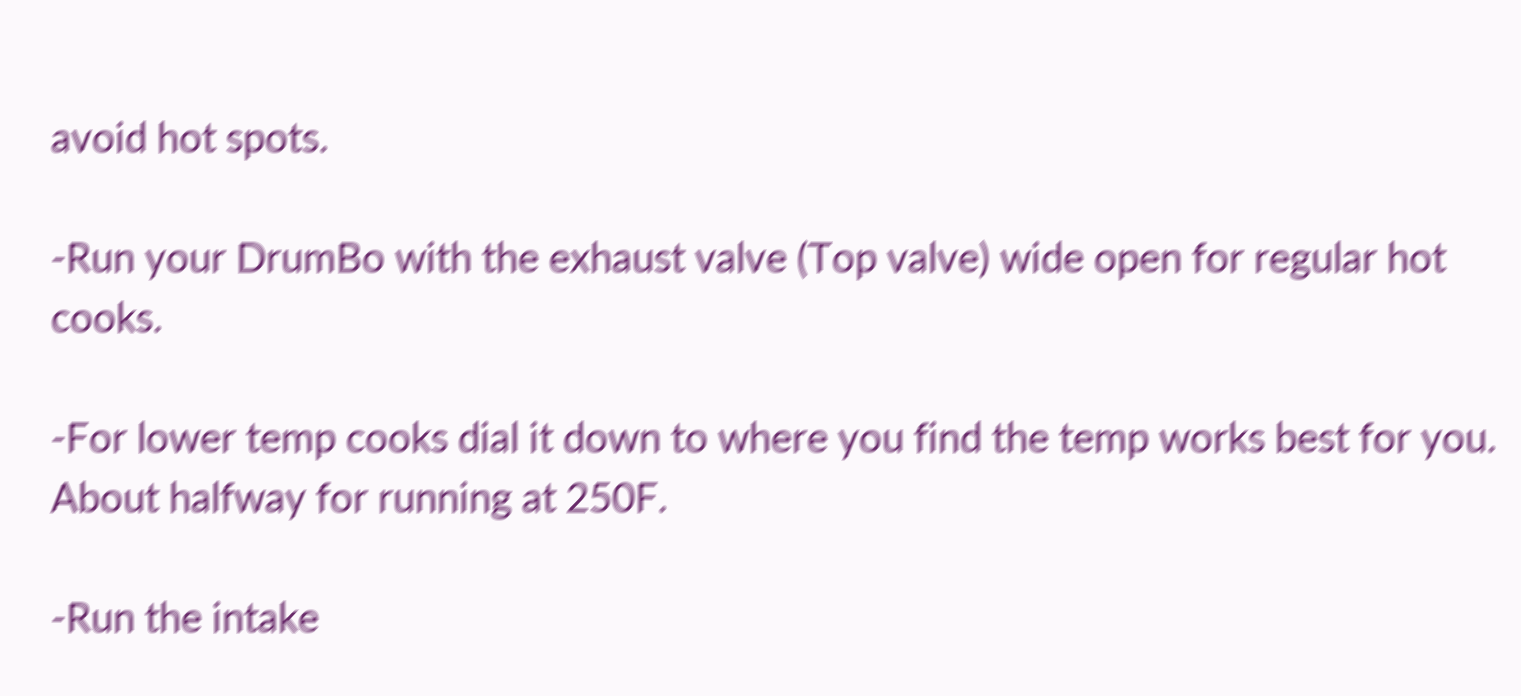avoid hot spots.

-Run your DrumBo with the exhaust valve (Top valve) wide open for regular hot cooks.

-For lower temp cooks dial it down to where you find the temp works best for you. About halfway for running at 250F.

-Run the intake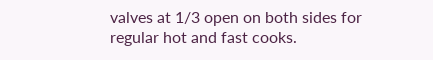valves at 1/3 open on both sides for regular hot and fast cooks.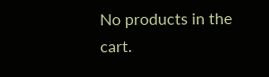No products in the cart.